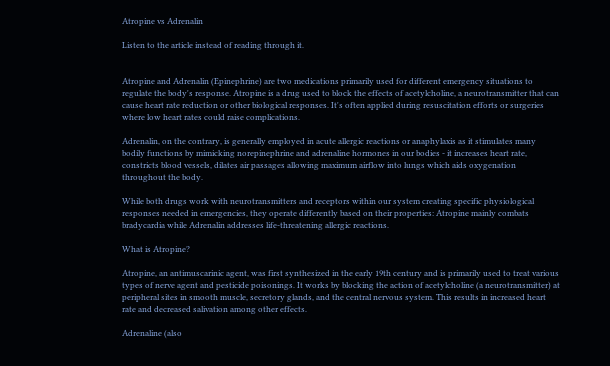Atropine vs Adrenalin

Listen to the article instead of reading through it.


Atropine and Adrenalin (Epinephrine) are two medications primarily used for different emergency situations to regulate the body's response. Atropine is a drug used to block the effects of acetylcholine, a neurotransmitter that can cause heart rate reduction or other biological responses. It's often applied during resuscitation efforts or surgeries where low heart rates could raise complications.

Adrenalin, on the contrary, is generally employed in acute allergic reactions or anaphylaxis as it stimulates many bodily functions by mimicking norepinephrine and adrenaline hormones in our bodies - it increases heart rate, constricts blood vessels, dilates air passages allowing maximum airflow into lungs which aids oxygenation throughout the body.

While both drugs work with neurotransmitters and receptors within our system creating specific physiological responses needed in emergencies, they operate differently based on their properties: Atropine mainly combats bradycardia while Adrenalin addresses life-threatening allergic reactions.

What is Atropine?

Atropine, an antimuscarinic agent, was first synthesized in the early 19th century and is primarily used to treat various types of nerve agent and pesticide poisonings. It works by blocking the action of acetylcholine (a neurotransmitter) at peripheral sites in smooth muscle, secretory glands, and the central nervous system. This results in increased heart rate and decreased salivation among other effects.

Adrenaline (also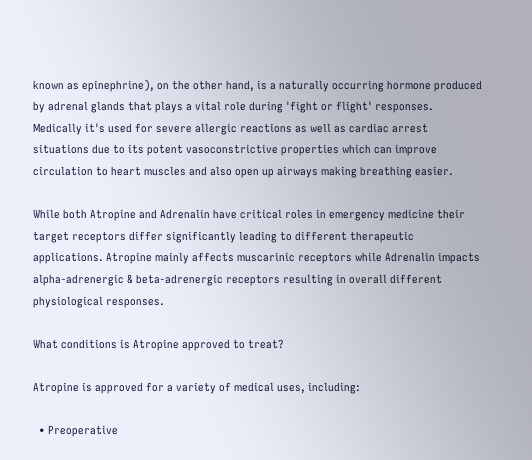known as epinephrine), on the other hand, is a naturally occurring hormone produced by adrenal glands that plays a vital role during 'fight or flight' responses. Medically it's used for severe allergic reactions as well as cardiac arrest situations due to its potent vasoconstrictive properties which can improve circulation to heart muscles and also open up airways making breathing easier.

While both Atropine and Adrenalin have critical roles in emergency medicine their target receptors differ significantly leading to different therapeutic applications. Atropine mainly affects muscarinic receptors while Adrenalin impacts alpha-adrenergic & beta-adrenergic receptors resulting in overall different physiological responses.

What conditions is Atropine approved to treat?

Atropine is approved for a variety of medical uses, including:

  • Preoperative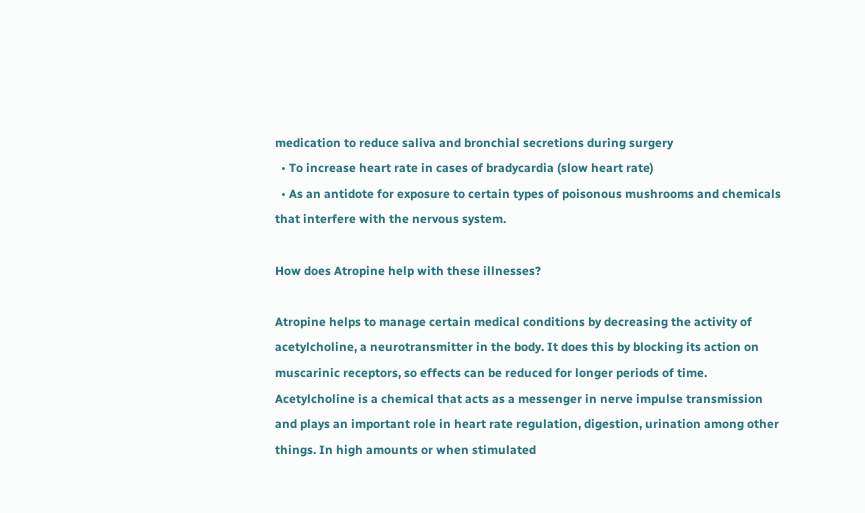medication to reduce saliva and bronchial secretions during surgery
  • To increase heart rate in cases of bradycardia (slow heart rate)
  • As an antidote for exposure to certain types of poisonous mushrooms and chemicals that interfere with the nervous system.

How does Atropine help with these illnesses?

Atropine helps to manage certain medical conditions by decreasing the activity of acetylcholine, a neurotransmitter in the body. It does this by blocking its action on muscarinic receptors, so effects can be reduced for longer periods of time. Acetylcholine is a chemical that acts as a messenger in nerve impulse transmission and plays an important role in heart rate regulation, digestion, urination among other things. In high amounts or when stimulated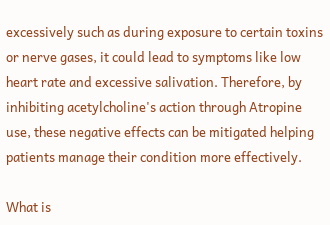excessively such as during exposure to certain toxins or nerve gases, it could lead to symptoms like low heart rate and excessive salivation. Therefore, by inhibiting acetylcholine's action through Atropine use, these negative effects can be mitigated helping patients manage their condition more effectively.

What is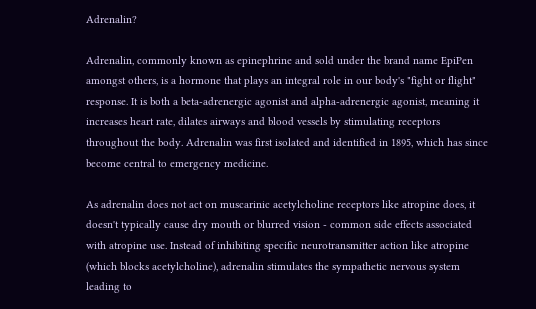Adrenalin?

Adrenalin, commonly known as epinephrine and sold under the brand name EpiPen amongst others, is a hormone that plays an integral role in our body's "fight or flight" response. It is both a beta-adrenergic agonist and alpha-adrenergic agonist, meaning it increases heart rate, dilates airways and blood vessels by stimulating receptors throughout the body. Adrenalin was first isolated and identified in 1895, which has since become central to emergency medicine.

As adrenalin does not act on muscarinic acetylcholine receptors like atropine does, it doesn't typically cause dry mouth or blurred vision - common side effects associated with atropine use. Instead of inhibiting specific neurotransmitter action like atropine (which blocks acetylcholine), adrenalin stimulates the sympathetic nervous system leading to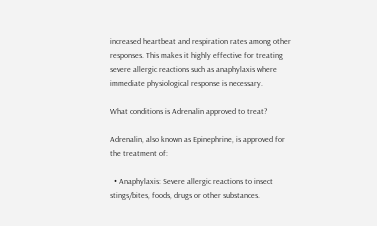increased heartbeat and respiration rates among other responses. This makes it highly effective for treating severe allergic reactions such as anaphylaxis where immediate physiological response is necessary.

What conditions is Adrenalin approved to treat?

Adrenalin, also known as Epinephrine, is approved for the treatment of:

  • Anaphylaxis: Severe allergic reactions to insect stings/bites, foods, drugs or other substances.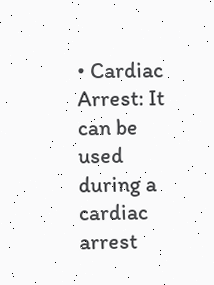• Cardiac Arrest: It can be used during a cardiac arrest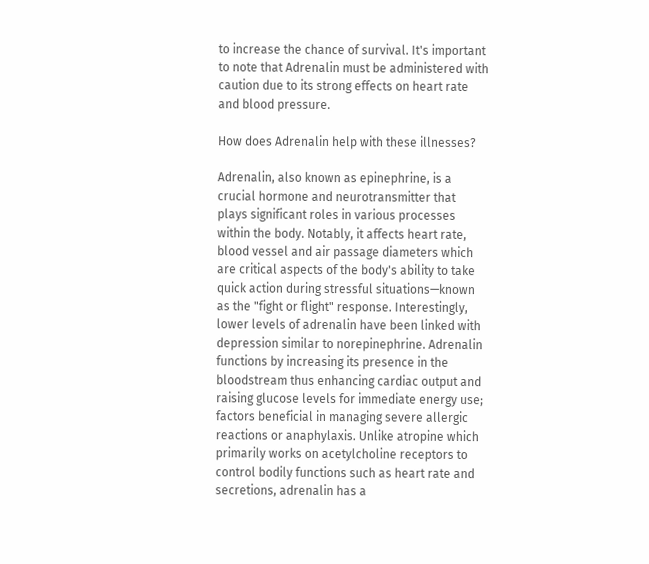to increase the chance of survival. It's important to note that Adrenalin must be administered with caution due to its strong effects on heart rate and blood pressure.

How does Adrenalin help with these illnesses?

Adrenalin, also known as epinephrine, is a crucial hormone and neurotransmitter that plays significant roles in various processes within the body. Notably, it affects heart rate, blood vessel and air passage diameters which are critical aspects of the body's ability to take quick action during stressful situations—known as the "fight or flight" response. Interestingly, lower levels of adrenalin have been linked with depression similar to norepinephrine. Adrenalin functions by increasing its presence in the bloodstream thus enhancing cardiac output and raising glucose levels for immediate energy use; factors beneficial in managing severe allergic reactions or anaphylaxis. Unlike atropine which primarily works on acetylcholine receptors to control bodily functions such as heart rate and secretions, adrenalin has a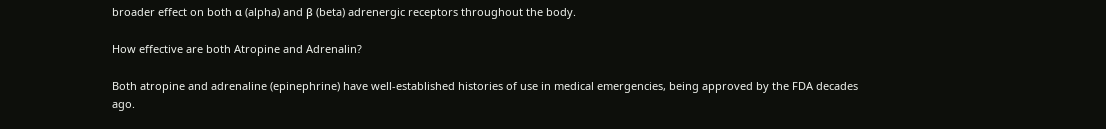broader effect on both α (alpha) and β (beta) adrenergic receptors throughout the body.

How effective are both Atropine and Adrenalin?

Both atropine and adrenaline (epinephrine) have well-established histories of use in medical emergencies, being approved by the FDA decades ago.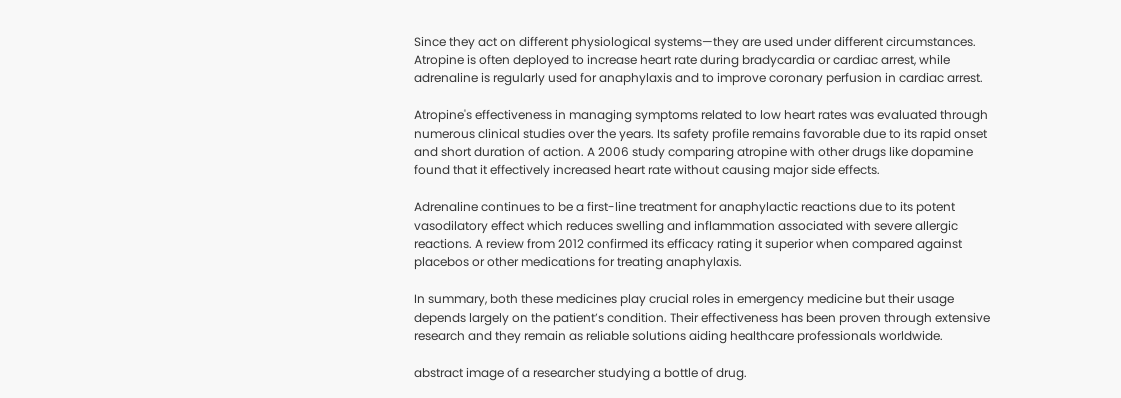Since they act on different physiological systems—they are used under different circumstances. Atropine is often deployed to increase heart rate during bradycardia or cardiac arrest, while adrenaline is regularly used for anaphylaxis and to improve coronary perfusion in cardiac arrest.

Atropine's effectiveness in managing symptoms related to low heart rates was evaluated through numerous clinical studies over the years. Its safety profile remains favorable due to its rapid onset and short duration of action. A 2006 study comparing atropine with other drugs like dopamine found that it effectively increased heart rate without causing major side effects.

Adrenaline continues to be a first-line treatment for anaphylactic reactions due to its potent vasodilatory effect which reduces swelling and inflammation associated with severe allergic reactions. A review from 2012 confirmed its efficacy rating it superior when compared against placebos or other medications for treating anaphylaxis.

In summary, both these medicines play crucial roles in emergency medicine but their usage depends largely on the patient’s condition. Their effectiveness has been proven through extensive research and they remain as reliable solutions aiding healthcare professionals worldwide.

abstract image of a researcher studying a bottle of drug.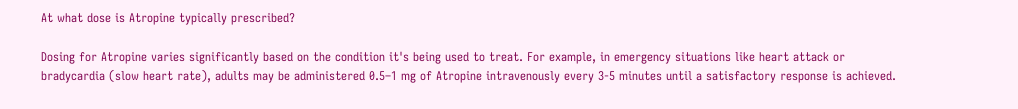At what dose is Atropine typically prescribed?

Dosing for Atropine varies significantly based on the condition it's being used to treat. For example, in emergency situations like heart attack or bradycardia (slow heart rate), adults may be administered 0.5–1 mg of Atropine intravenously every 3-5 minutes until a satisfactory response is achieved.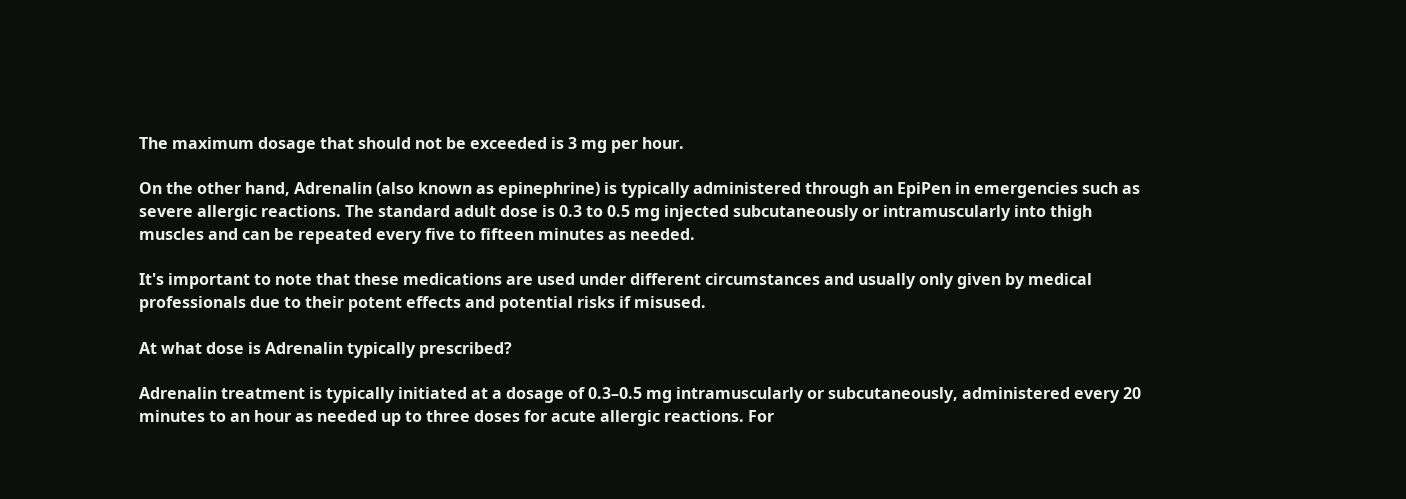The maximum dosage that should not be exceeded is 3 mg per hour.

On the other hand, Adrenalin (also known as epinephrine) is typically administered through an EpiPen in emergencies such as severe allergic reactions. The standard adult dose is 0.3 to 0.5 mg injected subcutaneously or intramuscularly into thigh muscles and can be repeated every five to fifteen minutes as needed.

It's important to note that these medications are used under different circumstances and usually only given by medical professionals due to their potent effects and potential risks if misused.

At what dose is Adrenalin typically prescribed?

Adrenalin treatment is typically initiated at a dosage of 0.3–0.5 mg intramuscularly or subcutaneously, administered every 20 minutes to an hour as needed up to three doses for acute allergic reactions. For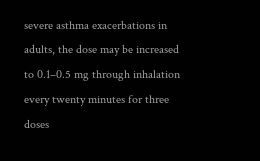severe asthma exacerbations in adults, the dose may be increased to 0.1–0.5 mg through inhalation every twenty minutes for three doses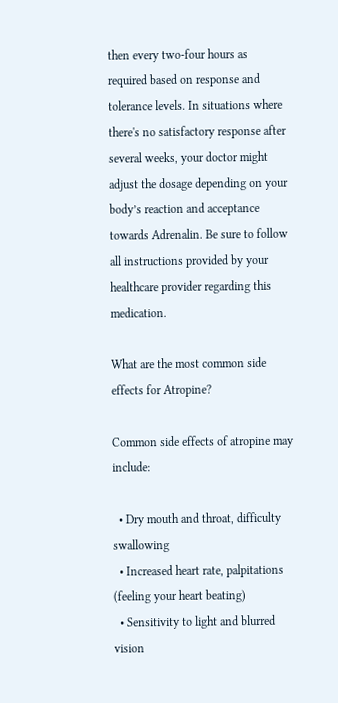then every two-four hours as required based on response and tolerance levels. In situations where there's no satisfactory response after several weeks, your doctor might adjust the dosage depending on your body’s reaction and acceptance towards Adrenalin. Be sure to follow all instructions provided by your healthcare provider regarding this medication.

What are the most common side effects for Atropine?

Common side effects of atropine may include:

  • Dry mouth and throat, difficulty swallowing
  • Increased heart rate, palpitations (feeling your heart beating)
  • Sensitivity to light and blurred vision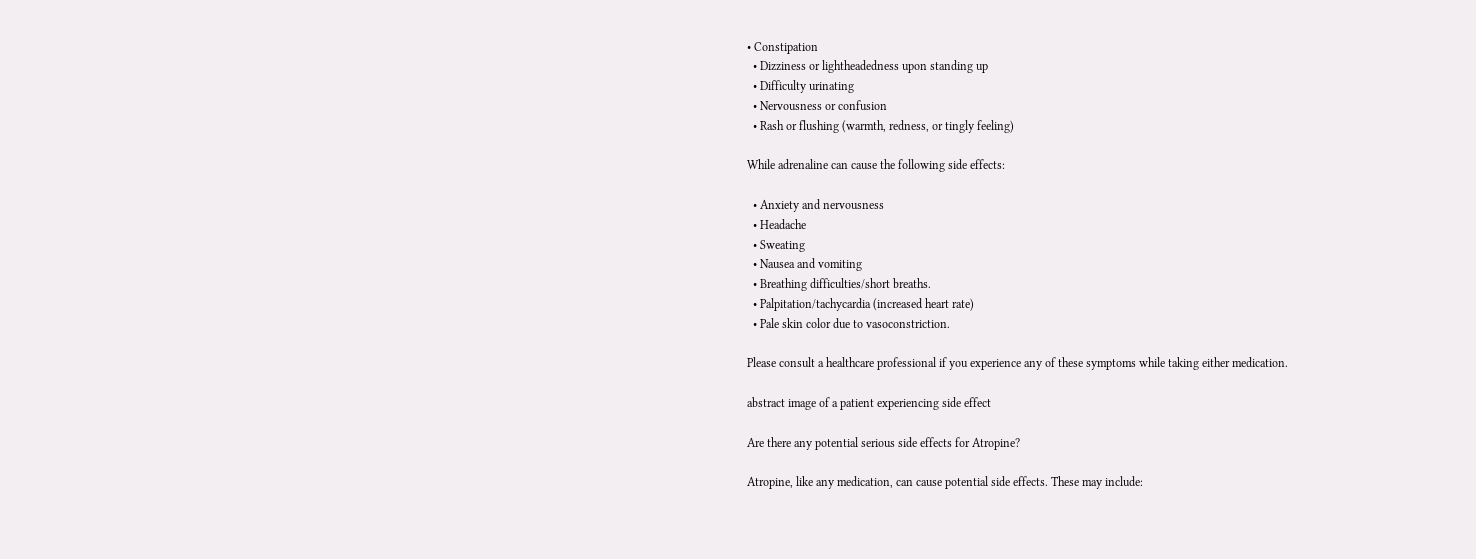• Constipation
  • Dizziness or lightheadedness upon standing up
  • Difficulty urinating
  • Nervousness or confusion
  • Rash or flushing (warmth, redness, or tingly feeling)

While adrenaline can cause the following side effects:

  • Anxiety and nervousness
  • Headache
  • Sweating
  • Nausea and vomiting
  • Breathing difficulties/short breaths.
  • Palpitation/tachycardia (increased heart rate)
  • Pale skin color due to vasoconstriction.

Please consult a healthcare professional if you experience any of these symptoms while taking either medication.

abstract image of a patient experiencing side effect

Are there any potential serious side effects for Atropine?

Atropine, like any medication, can cause potential side effects. These may include: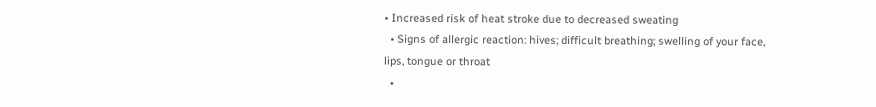• Increased risk of heat stroke due to decreased sweating
  • Signs of allergic reaction: hives; difficult breathing; swelling of your face, lips, tongue or throat
  •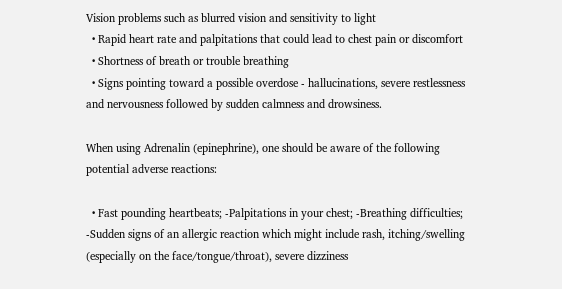Vision problems such as blurred vision and sensitivity to light
  • Rapid heart rate and palpitations that could lead to chest pain or discomfort
  • Shortness of breath or trouble breathing
  • Signs pointing toward a possible overdose - hallucinations, severe restlessness and nervousness followed by sudden calmness and drowsiness.

When using Adrenalin (epinephrine), one should be aware of the following potential adverse reactions:

  • Fast pounding heartbeats; -Palpitations in your chest; -Breathing difficulties; -Sudden signs of an allergic reaction which might include rash, itching/swelling (especially on the face/tongue/throat), severe dizziness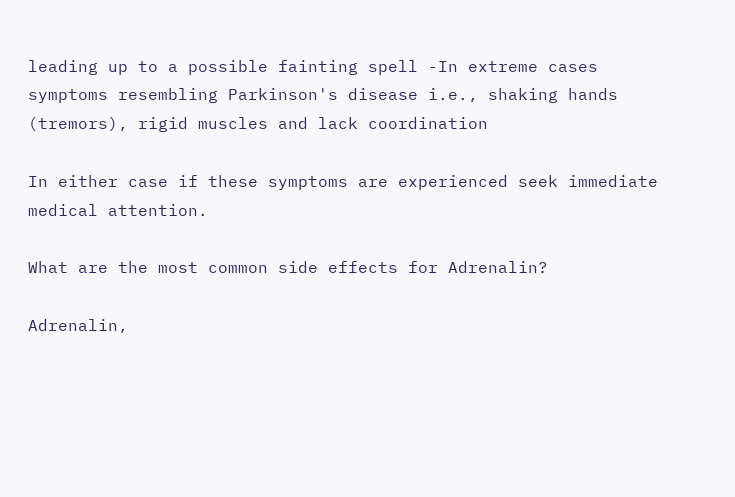leading up to a possible fainting spell -In extreme cases symptoms resembling Parkinson's disease i.e., shaking hands (tremors), rigid muscles and lack coordination

In either case if these symptoms are experienced seek immediate medical attention.

What are the most common side effects for Adrenalin?

Adrenalin,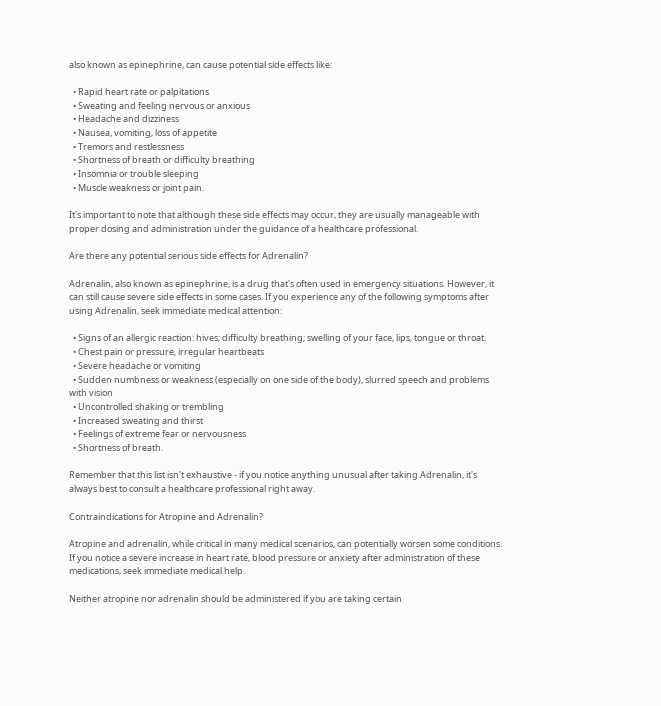also known as epinephrine, can cause potential side effects like:

  • Rapid heart rate or palpitations
  • Sweating and feeling nervous or anxious
  • Headache and dizziness
  • Nausea, vomiting, loss of appetite
  • Tremors and restlessness
  • Shortness of breath or difficulty breathing
  • Insomnia or trouble sleeping
  • Muscle weakness or joint pain.

It's important to note that although these side effects may occur, they are usually manageable with proper dosing and administration under the guidance of a healthcare professional.

Are there any potential serious side effects for Adrenalin?

Adrenalin, also known as epinephrine, is a drug that's often used in emergency situations. However, it can still cause severe side effects in some cases. If you experience any of the following symptoms after using Adrenalin, seek immediate medical attention:

  • Signs of an allergic reaction: hives; difficulty breathing; swelling of your face, lips, tongue or throat.
  • Chest pain or pressure, irregular heartbeats
  • Severe headache or vomiting
  • Sudden numbness or weakness (especially on one side of the body), slurred speech and problems with vision
  • Uncontrolled shaking or trembling
  • Increased sweating and thirst
  • Feelings of extreme fear or nervousness
  • Shortness of breath.

Remember that this list isn't exhaustive - if you notice anything unusual after taking Adrenalin, it's always best to consult a healthcare professional right away.

Contraindications for Atropine and Adrenalin?

Atropine and adrenalin, while critical in many medical scenarios, can potentially worsen some conditions. If you notice a severe increase in heart rate, blood pressure or anxiety after administration of these medications, seek immediate medical help.

Neither atropine nor adrenalin should be administered if you are taking certain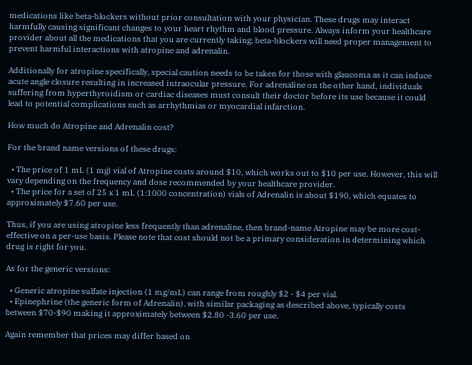medications like beta-blockers without prior consultation with your physician. These drugs may interact harmfully causing significant changes to your heart rhythm and blood pressure. Always inform your healthcare provider about all the medications that you are currently taking; beta-blockers will need proper management to prevent harmful interactions with atropine and adrenalin.

Additionally for atropine specifically, special caution needs to be taken for those with glaucoma as it can induce acute angle closure resulting in increased intraocular pressure. For adrenaline on the other hand, individuals suffering from hyperthyroidism or cardiac diseases must consult their doctor before its use because it could lead to potential complications such as arrhythmias or myocardial infarction.

How much do Atropine and Adrenalin cost?

For the brand name versions of these drugs:

  • The price of 1 mL (1 mg) vial of Atropine costs around $10, which works out to $10 per use. However, this will vary depending on the frequency and dose recommended by your healthcare provider.
  • The price for a set of 25 x 1 mL (1:1000 concentration) vials of Adrenalin is about $190, which equates to approximately $7.60 per use.

Thus, if you are using atropine less frequently than adrenaline, then brand-name Atropine may be more cost-effective on a per-use basis. Please note that cost should not be a primary consideration in determining which drug is right for you.

As for the generic versions:

  • Generic atropine sulfate injection (1 mg/mL) can range from roughly $2 - $4 per vial.
  • Epinephrine (the generic form of Adrenalin), with similar packaging as described above, typically costs between $70-$90 making it approximately between $2.80 -3.60 per use.

Again remember that prices may differ based on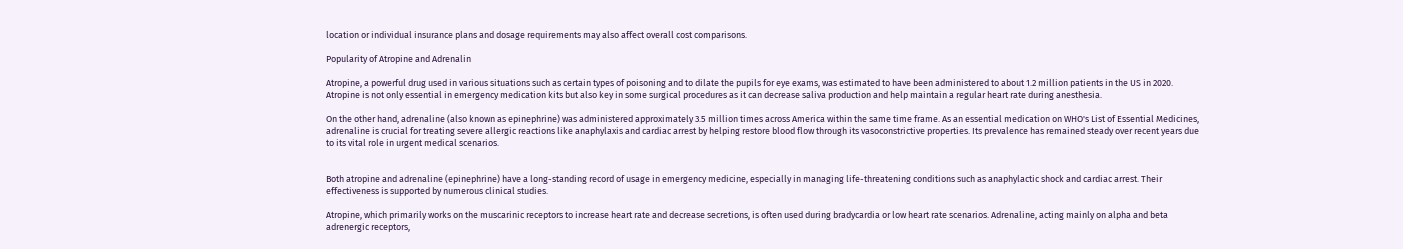location or individual insurance plans and dosage requirements may also affect overall cost comparisons.

Popularity of Atropine and Adrenalin

Atropine, a powerful drug used in various situations such as certain types of poisoning and to dilate the pupils for eye exams, was estimated to have been administered to about 1.2 million patients in the US in 2020. Atropine is not only essential in emergency medication kits but also key in some surgical procedures as it can decrease saliva production and help maintain a regular heart rate during anesthesia.

On the other hand, adrenaline (also known as epinephrine) was administered approximately 3.5 million times across America within the same time frame. As an essential medication on WHO's List of Essential Medicines, adrenaline is crucial for treating severe allergic reactions like anaphylaxis and cardiac arrest by helping restore blood flow through its vasoconstrictive properties. Its prevalence has remained steady over recent years due to its vital role in urgent medical scenarios.


Both atropine and adrenaline (epinephrine) have a long-standing record of usage in emergency medicine, especially in managing life-threatening conditions such as anaphylactic shock and cardiac arrest. Their effectiveness is supported by numerous clinical studies.

Atropine, which primarily works on the muscarinic receptors to increase heart rate and decrease secretions, is often used during bradycardia or low heart rate scenarios. Adrenaline, acting mainly on alpha and beta adrenergic receptors,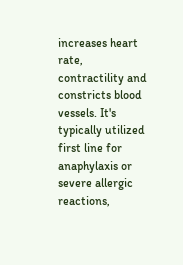increases heart rate, contractility and constricts blood vessels. It's typically utilized first line for anaphylaxis or severe allergic reactions,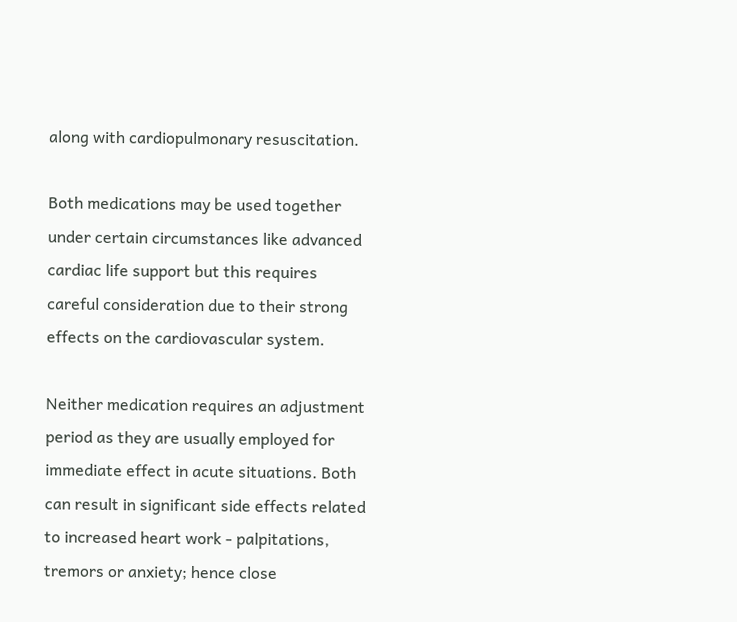along with cardiopulmonary resuscitation.

Both medications may be used together under certain circumstances like advanced cardiac life support but this requires careful consideration due to their strong effects on the cardiovascular system.

Neither medication requires an adjustment period as they are usually employed for immediate effect in acute situations. Both can result in significant side effects related to increased heart work - palpitations, tremors or anxiety; hence close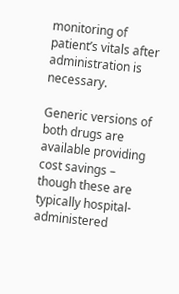monitoring of patient’s vitals after administration is necessary.

Generic versions of both drugs are available providing cost savings – though these are typically hospital-administered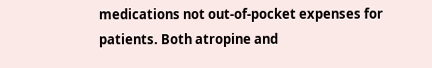medications not out-of-pocket expenses for patients. Both atropine and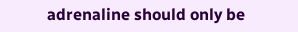adrenaline should only be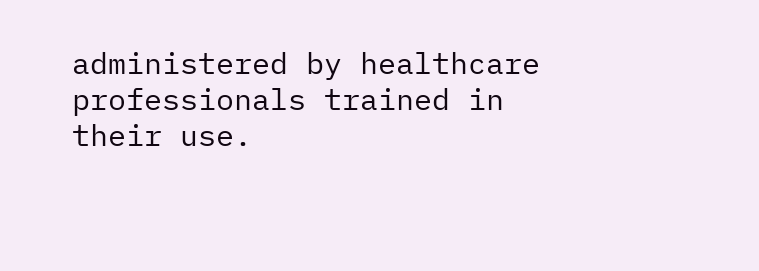administered by healthcare professionals trained in their use.